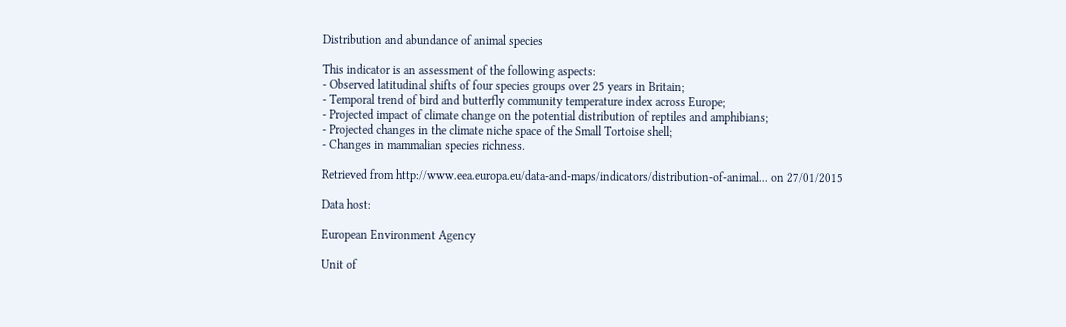Distribution and abundance of animal species

This indicator is an assessment of the following aspects:
- Observed latitudinal shifts of four species groups over 25 years in Britain;
- Temporal trend of bird and butterfly community temperature index across Europe;
- Projected impact of climate change on the potential distribution of reptiles and amphibians;
- Projected changes in the climate niche space of the Small Tortoise shell;
- Changes in mammalian species richness.

Retrieved from http://www.eea.europa.eu/data-and-maps/indicators/distribution-of-animal... on 27/01/2015

Data host:

European Environment Agency

Unit of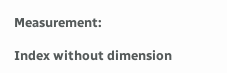Measurement:

Index without dimension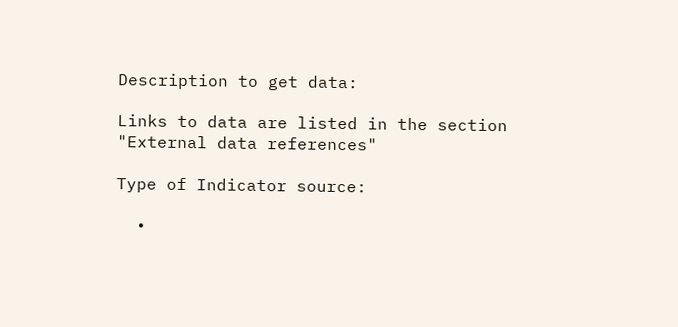Description to get data:

Links to data are listed in the section "External data references"

Type of Indicator source:

  •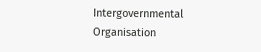Intergovernmental Organisation